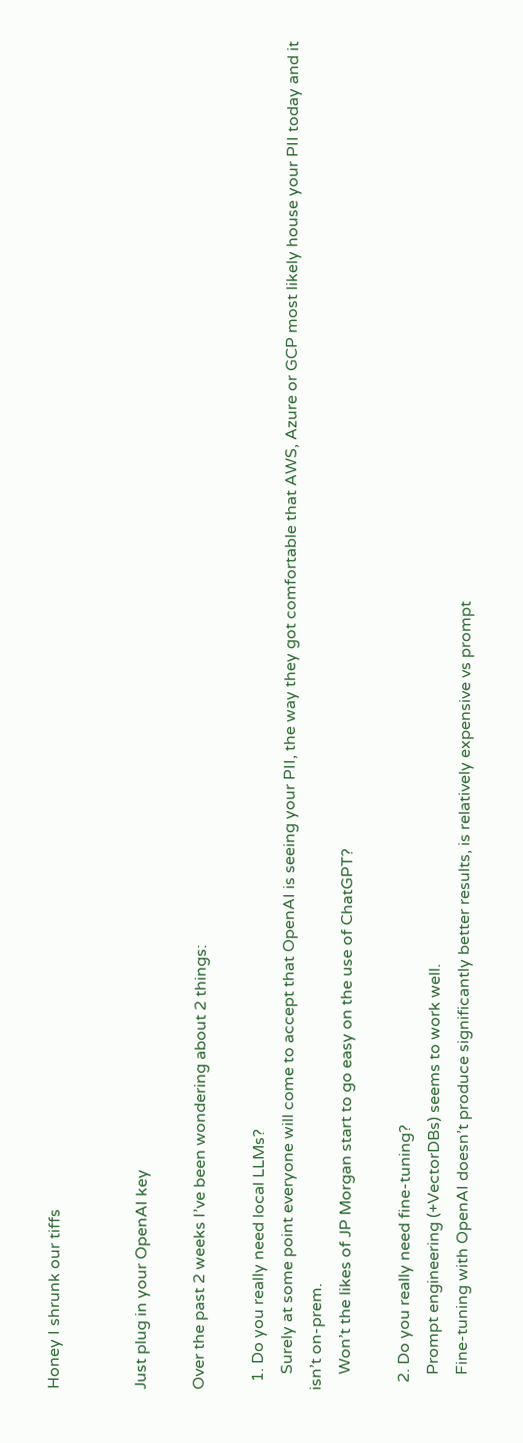Honey I shrunk our tiffs


Just plug in your OpenAI key

Over the past 2 weeks I’ve been wondering about 2 things:

  1. Do you really need local LLMs?
    Surely at some point everyone will come to accept that OpenAI is seeing your PII, the way they got comfortable that AWS, Azure or GCP most likely house your PII today and it isn’t on-prem.
    Won’t the likes of JP Morgan start to go easy on the use of ChatGPT?

  2. Do you really need fine-tuning?
    Prompt engineering (+VectorDBs) seems to work well.
    Fine-tuning with OpenAI doesn’t produce significantly better results, is relatively expensive vs prompt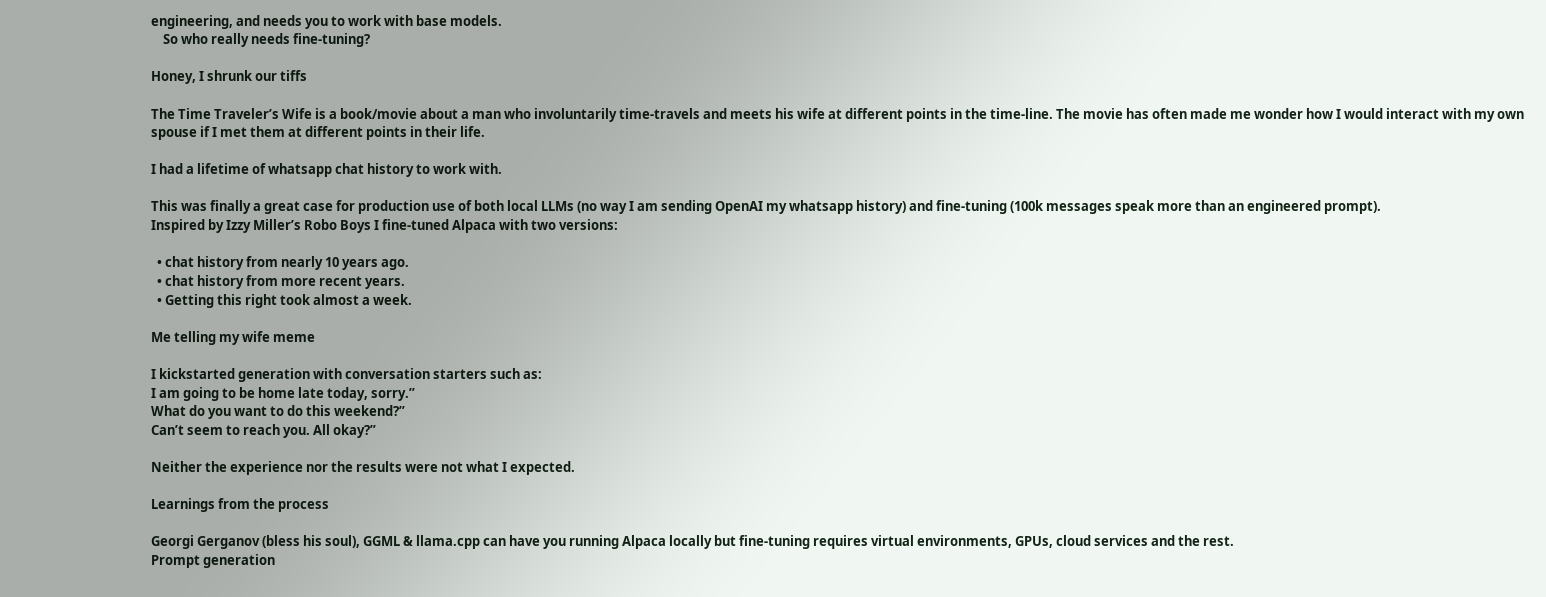engineering, and needs you to work with base models.
    So who really needs fine-tuning?

Honey, I shrunk our tiffs

The Time Traveler’s Wife is a book/movie about a man who involuntarily time-travels and meets his wife at different points in the time-line. The movie has often made me wonder how I would interact with my own spouse if I met them at different points in their life.

I had a lifetime of whatsapp chat history to work with.

This was finally a great case for production use of both local LLMs (no way I am sending OpenAI my whatsapp history) and fine-tuning (100k messages speak more than an engineered prompt).
Inspired by Izzy Miller’s Robo Boys I fine-tuned Alpaca with two versions:

  • chat history from nearly 10 years ago.
  • chat history from more recent years.
  • Getting this right took almost a week.

Me telling my wife meme

I kickstarted generation with conversation starters such as:
I am going to be home late today, sorry.”
What do you want to do this weekend?”
Can’t seem to reach you. All okay?”

Neither the experience nor the results were not what I expected.

Learnings from the process

Georgi Gerganov (bless his soul), GGML & llama.cpp can have you running Alpaca locally but fine-tuning requires virtual environments, GPUs, cloud services and the rest.
Prompt generation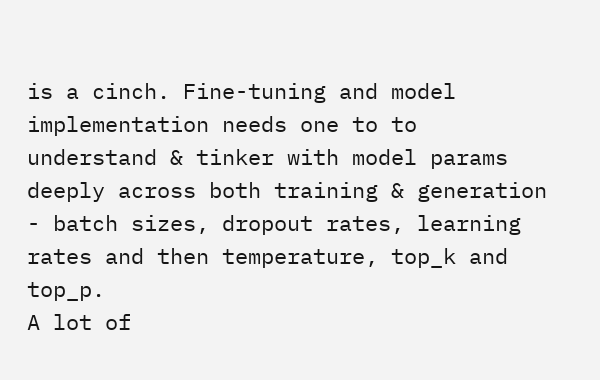is a cinch. Fine-tuning and model implementation needs one to to understand & tinker with model params deeply across both training & generation - batch sizes, dropout rates, learning rates and then temperature, top_k and top_p.
A lot of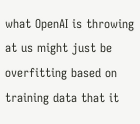what OpenAI is throwing at us might just be overfitting based on training data that it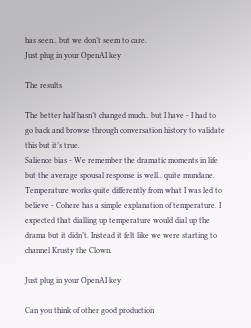has seen.. but we don’t seem to care.
Just plug in your OpenAI key

The results

The better half hasn’t changed much.. but I have - I had to go back and browse through conversation history to validate this but it’s true.
Salience bias - We remember the dramatic moments in life but the average spousal response is well.. quite mundane.
Temperature works quite differently from what I was led to believe - Cohere has a simple explanation of temperature. I expected that dialling up temperature would dial up the drama but it didn’t. Instead it felt like we were starting to channel Krusty the Clown.

Just plug in your OpenAI key

Can you think of other good production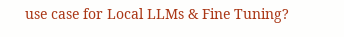use case for Local LLMs & Fine Tuning?